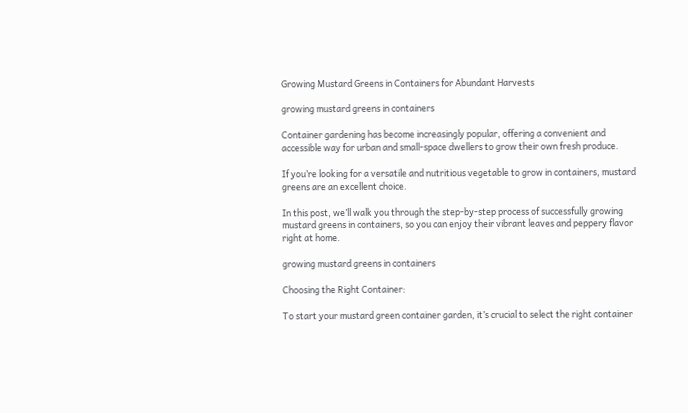Growing Mustard Greens in Containers for Abundant Harvests

growing mustard greens in containers

Container gardening has become increasingly popular, offering a convenient and accessible way for urban and small-space dwellers to grow their own fresh produce.

If you’re looking for a versatile and nutritious vegetable to grow in containers, mustard greens are an excellent choice.

In this post, we’ll walk you through the step-by-step process of successfully growing mustard greens in containers, so you can enjoy their vibrant leaves and peppery flavor right at home.

growing mustard greens in containers

Choosing the Right Container:

To start your mustard green container garden, it’s crucial to select the right container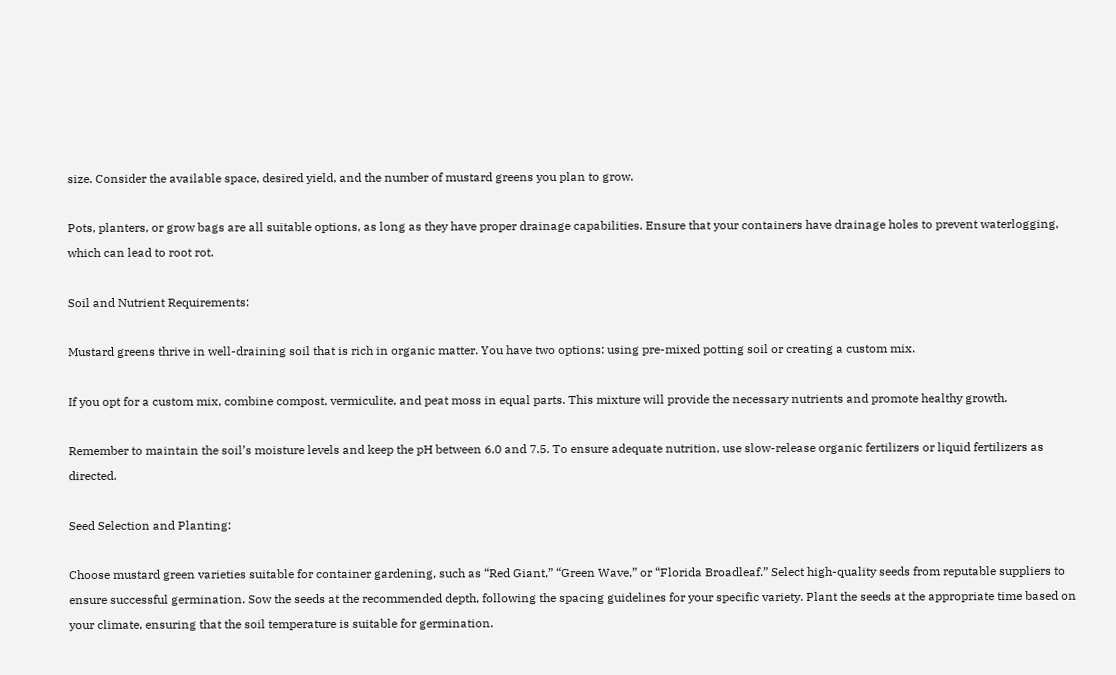size. Consider the available space, desired yield, and the number of mustard greens you plan to grow.

Pots, planters, or grow bags are all suitable options, as long as they have proper drainage capabilities. Ensure that your containers have drainage holes to prevent waterlogging, which can lead to root rot.

Soil and Nutrient Requirements:

Mustard greens thrive in well-draining soil that is rich in organic matter. You have two options: using pre-mixed potting soil or creating a custom mix.

If you opt for a custom mix, combine compost, vermiculite, and peat moss in equal parts. This mixture will provide the necessary nutrients and promote healthy growth.

Remember to maintain the soil’s moisture levels and keep the pH between 6.0 and 7.5. To ensure adequate nutrition, use slow-release organic fertilizers or liquid fertilizers as directed.

Seed Selection and Planting:

Choose mustard green varieties suitable for container gardening, such as “Red Giant,” “Green Wave,” or “Florida Broadleaf.” Select high-quality seeds from reputable suppliers to ensure successful germination. Sow the seeds at the recommended depth, following the spacing guidelines for your specific variety. Plant the seeds at the appropriate time based on your climate, ensuring that the soil temperature is suitable for germination.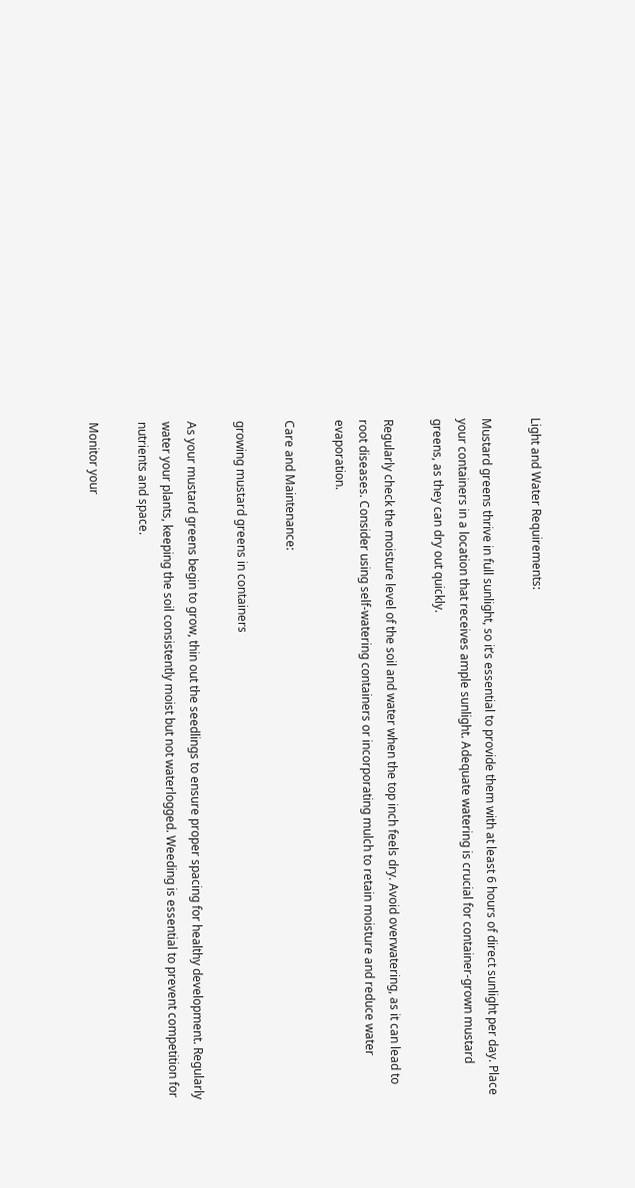Light and Water Requirements:

Mustard greens thrive in full sunlight, so it’s essential to provide them with at least 6 hours of direct sunlight per day. Place your containers in a location that receives ample sunlight. Adequate watering is crucial for container-grown mustard greens, as they can dry out quickly.

Regularly check the moisture level of the soil and water when the top inch feels dry. Avoid overwatering, as it can lead to root diseases. Consider using self-watering containers or incorporating mulch to retain moisture and reduce water evaporation.

Care and Maintenance:

growing mustard greens in containers

As your mustard greens begin to grow, thin out the seedlings to ensure proper spacing for healthy development. Regularly water your plants, keeping the soil consistently moist but not waterlogged. Weeding is essential to prevent competition for nutrients and space.

Monitor your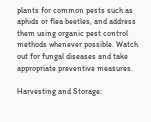plants for common pests such as aphids or flea beetles, and address them using organic pest control methods whenever possible. Watch out for fungal diseases and take appropriate preventive measures.

Harvesting and Storage: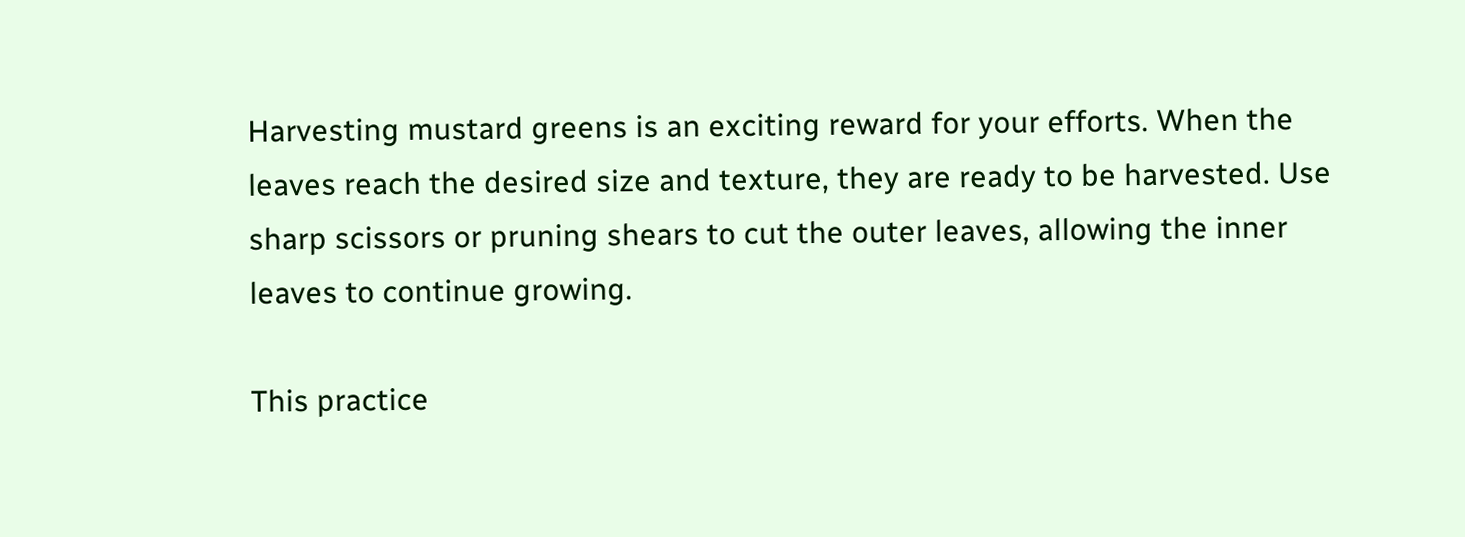Harvesting mustard greens is an exciting reward for your efforts. When the leaves reach the desired size and texture, they are ready to be harvested. Use sharp scissors or pruning shears to cut the outer leaves, allowing the inner leaves to continue growing.

This practice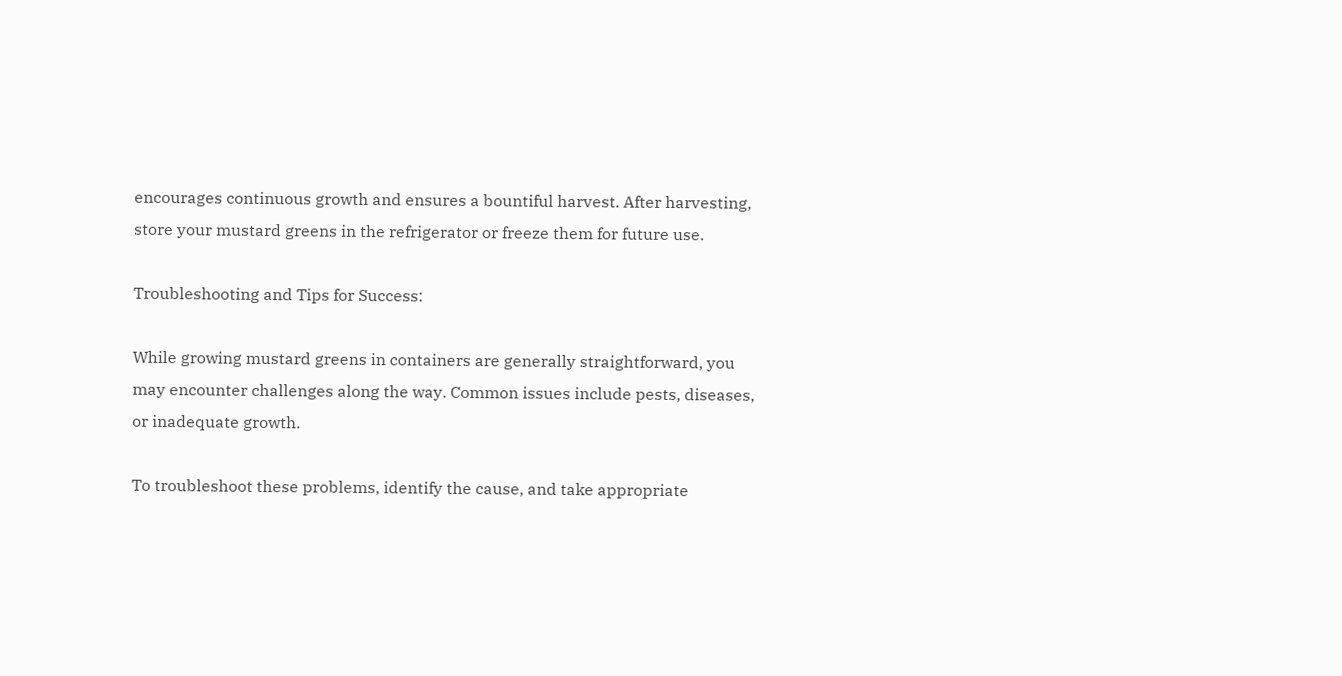encourages continuous growth and ensures a bountiful harvest. After harvesting, store your mustard greens in the refrigerator or freeze them for future use.

Troubleshooting and Tips for Success:

While growing mustard greens in containers are generally straightforward, you may encounter challenges along the way. Common issues include pests, diseases, or inadequate growth.

To troubleshoot these problems, identify the cause, and take appropriate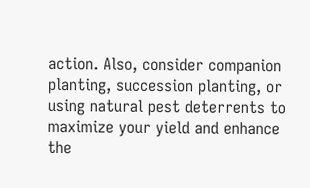action. Also, consider companion planting, succession planting, or using natural pest deterrents to maximize your yield and enhance the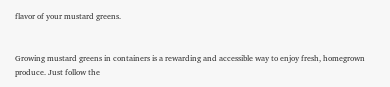flavor of your mustard greens.


Growing mustard greens in containers is a rewarding and accessible way to enjoy fresh, homegrown produce. Just follow the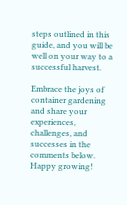steps outlined in this guide, and you will be well on your way to a successful harvest.

Embrace the joys of container gardening and share your experiences, challenges, and successes in the comments below. Happy growing!